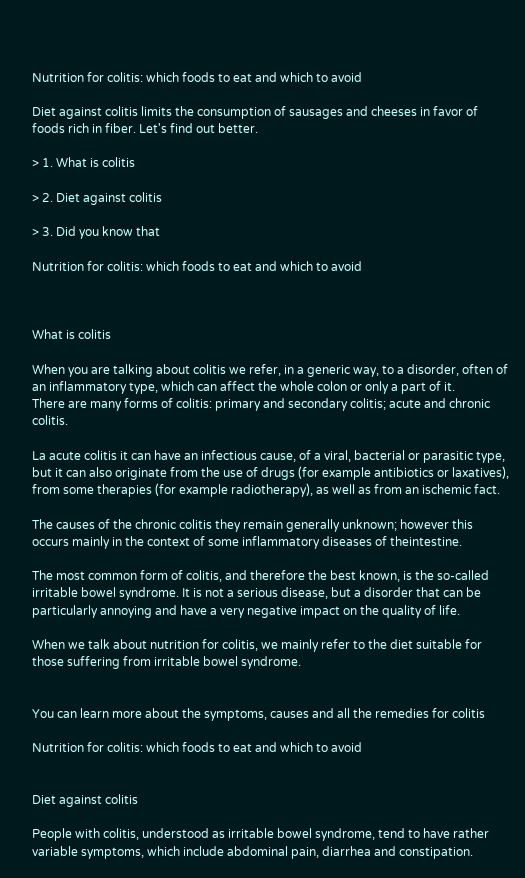Nutrition for colitis: which foods to eat and which to avoid

Diet against colitis limits the consumption of sausages and cheeses in favor of foods rich in fiber. Let's find out better.

> 1. What is colitis

> 2. Diet against colitis

> 3. Did you know that

Nutrition for colitis: which foods to eat and which to avoid



What is colitis

When you are talking about colitis we refer, in a generic way, to a disorder, often of an inflammatory type, which can affect the whole colon or only a part of it.
There are many forms of colitis: primary and secondary colitis; acute and chronic colitis.

La acute colitis it can have an infectious cause, of a viral, bacterial or parasitic type, but it can also originate from the use of drugs (for example antibiotics or laxatives), from some therapies (for example radiotherapy), as well as from an ischemic fact.

The causes of the chronic colitis they remain generally unknown; however this occurs mainly in the context of some inflammatory diseases of theintestine.

The most common form of colitis, and therefore the best known, is the so-called irritable bowel syndrome. It is not a serious disease, but a disorder that can be particularly annoying and have a very negative impact on the quality of life.

When we talk about nutrition for colitis, we mainly refer to the diet suitable for those suffering from irritable bowel syndrome.


You can learn more about the symptoms, causes and all the remedies for colitis

Nutrition for colitis: which foods to eat and which to avoid


Diet against colitis

People with colitis, understood as irritable bowel syndrome, tend to have rather variable symptoms, which include abdominal pain, diarrhea and constipation.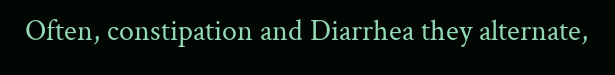Often, constipation and Diarrhea they alternate,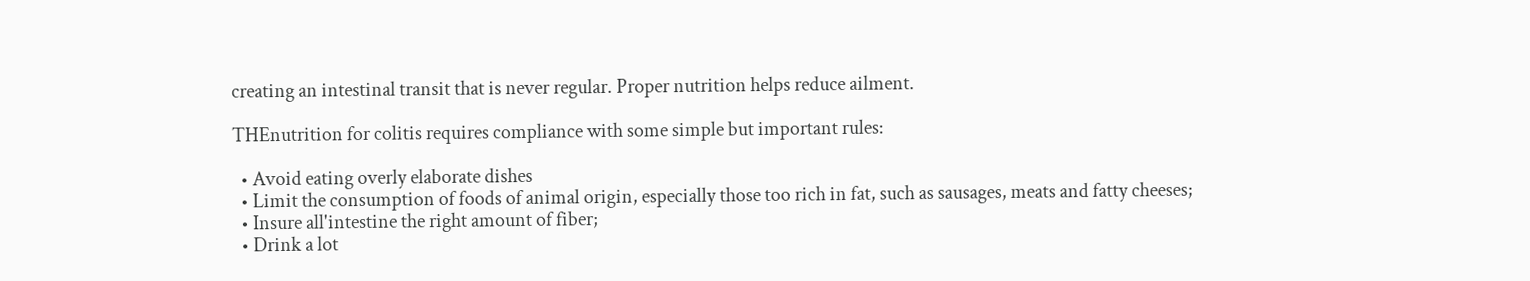creating an intestinal transit that is never regular. Proper nutrition helps reduce ailment.

THEnutrition for colitis requires compliance with some simple but important rules:

  • Avoid eating overly elaborate dishes
  • Limit the consumption of foods of animal origin, especially those too rich in fat, such as sausages, meats and fatty cheeses;
  • Insure all'intestine the right amount of fiber;
  • Drink a lot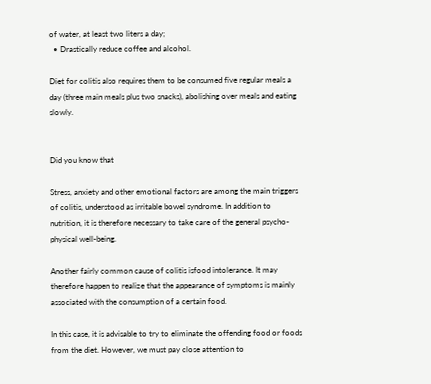of water, at least two liters a day;
  • Drastically reduce coffee and alcohol.

Diet for colitis also requires them to be consumed five regular meals a day (three main meals plus two snacks), abolishing over meals and eating slowly.


Did you know that

Stress, anxiety and other emotional factors are among the main triggers of colitis, understood as irritable bowel syndrome. In addition to nutrition, it is therefore necessary to take care of the general psycho-physical well-being.

Another fairly common cause of colitis isfood intolerance. It may therefore happen to realize that the appearance of symptoms is mainly associated with the consumption of a certain food.

In this case, it is advisable to try to eliminate the offending food or foods from the diet. However, we must pay close attention to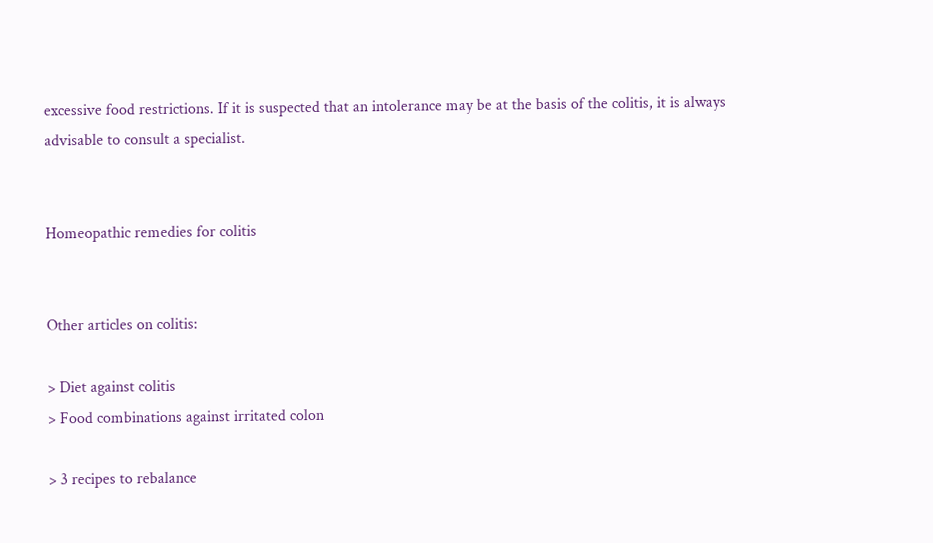excessive food restrictions. If it is suspected that an intolerance may be at the basis of the colitis, it is always advisable to consult a specialist.


Homeopathic remedies for colitis


Other articles on colitis:

> Diet against colitis
> Food combinations against irritated colon

> 3 recipes to rebalance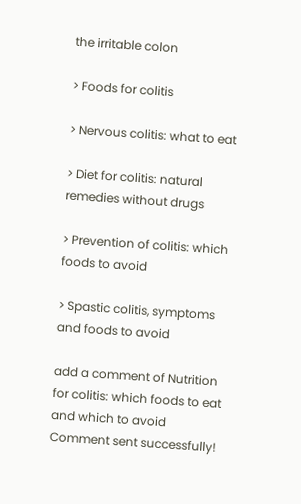the irritable colon

> Foods for colitis

> Nervous colitis: what to eat

> Diet for colitis: natural remedies without drugs

> Prevention of colitis: which foods to avoid

> Spastic colitis, symptoms and foods to avoid

add a comment of Nutrition for colitis: which foods to eat and which to avoid
Comment sent successfully!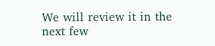We will review it in the next few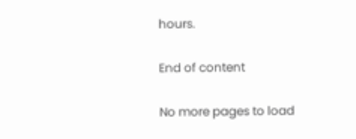hours.

End of content

No more pages to load